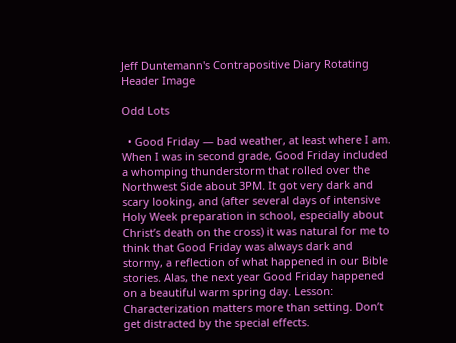Jeff Duntemann's Contrapositive Diary Rotating Header Image

Odd Lots

  • Good Friday — bad weather, at least where I am. When I was in second grade, Good Friday included a whomping thunderstorm that rolled over the Northwest Side about 3PM. It got very dark and scary looking, and (after several days of intensive Holy Week preparation in school, especially about Christ’s death on the cross) it was natural for me to think that Good Friday was always dark and stormy, a reflection of what happened in our Bible stories. Alas, the next year Good Friday happened on a beautiful warm spring day. Lesson: Characterization matters more than setting. Don’t get distracted by the special effects.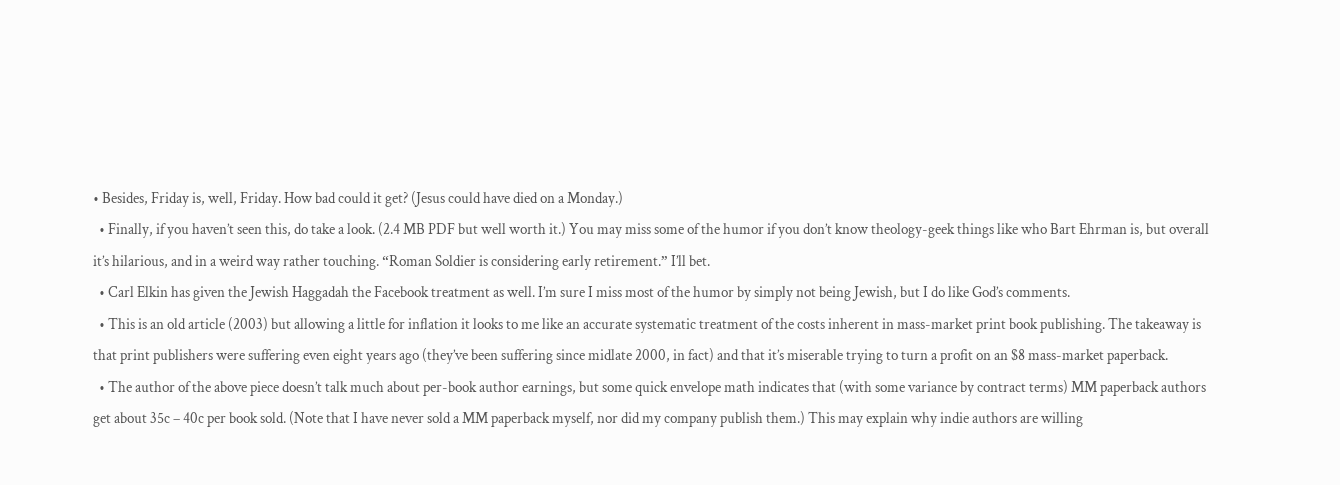• Besides, Friday is, well, Friday. How bad could it get? (Jesus could have died on a Monday.)
  • Finally, if you haven’t seen this, do take a look. (2.4 MB PDF but well worth it.) You may miss some of the humor if you don’t know theology-geek things like who Bart Ehrman is, but overall it’s hilarious, and in a weird way rather touching. “Roman Soldier is considering early retirement.” I’ll bet.
  • Carl Elkin has given the Jewish Haggadah the Facebook treatment as well. I’m sure I miss most of the humor by simply not being Jewish, but I do like God’s comments.
  • This is an old article (2003) but allowing a little for inflation it looks to me like an accurate systematic treatment of the costs inherent in mass-market print book publishing. The takeaway is that print publishers were suffering even eight years ago (they’ve been suffering since midlate 2000, in fact) and that it’s miserable trying to turn a profit on an $8 mass-market paperback.
  • The author of the above piece doesn’t talk much about per-book author earnings, but some quick envelope math indicates that (with some variance by contract terms) MM paperback authors get about 35c – 40c per book sold. (Note that I have never sold a MM paperback myself, nor did my company publish them.) This may explain why indie authors are willing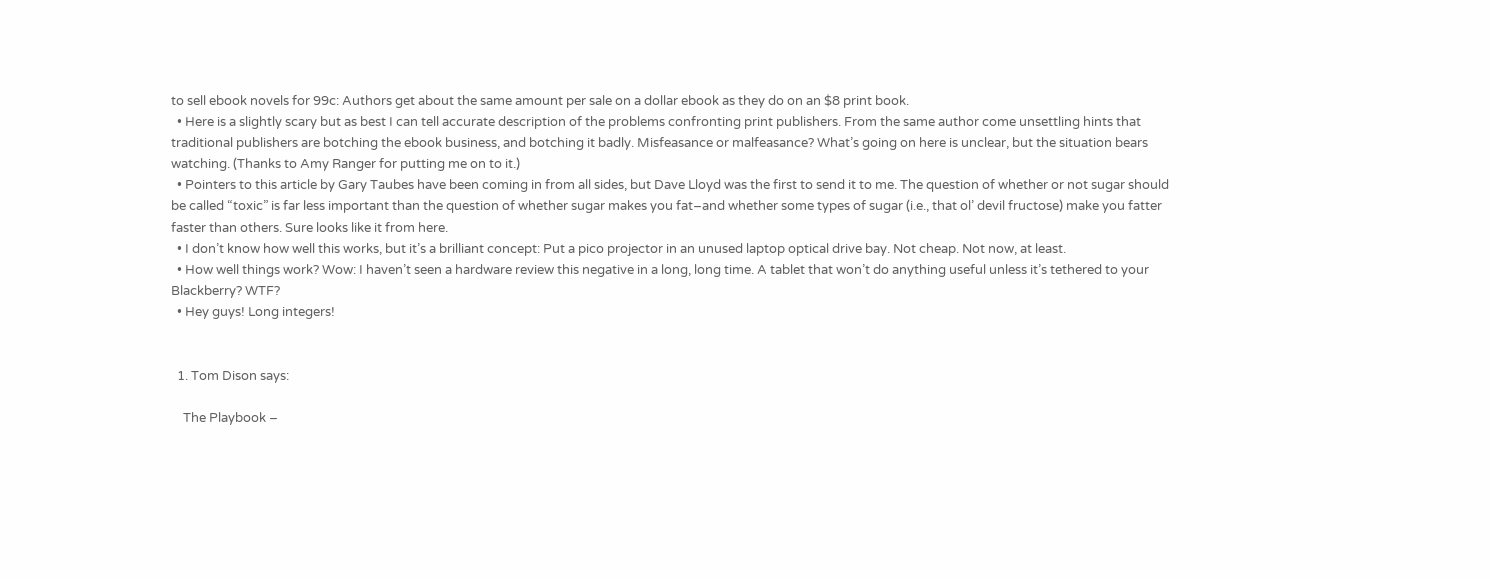to sell ebook novels for 99c: Authors get about the same amount per sale on a dollar ebook as they do on an $8 print book.
  • Here is a slightly scary but as best I can tell accurate description of the problems confronting print publishers. From the same author come unsettling hints that traditional publishers are botching the ebook business, and botching it badly. Misfeasance or malfeasance? What’s going on here is unclear, but the situation bears watching. (Thanks to Amy Ranger for putting me on to it.)
  • Pointers to this article by Gary Taubes have been coming in from all sides, but Dave Lloyd was the first to send it to me. The question of whether or not sugar should be called “toxic” is far less important than the question of whether sugar makes you fat–and whether some types of sugar (i.e., that ol’ devil fructose) make you fatter faster than others. Sure looks like it from here.
  • I don’t know how well this works, but it’s a brilliant concept: Put a pico projector in an unused laptop optical drive bay. Not cheap. Not now, at least.
  • How well things work? Wow: I haven’t seen a hardware review this negative in a long, long time. A tablet that won’t do anything useful unless it’s tethered to your Blackberry? WTF?
  • Hey guys! Long integers!


  1. Tom Dison says:

    The Playbook –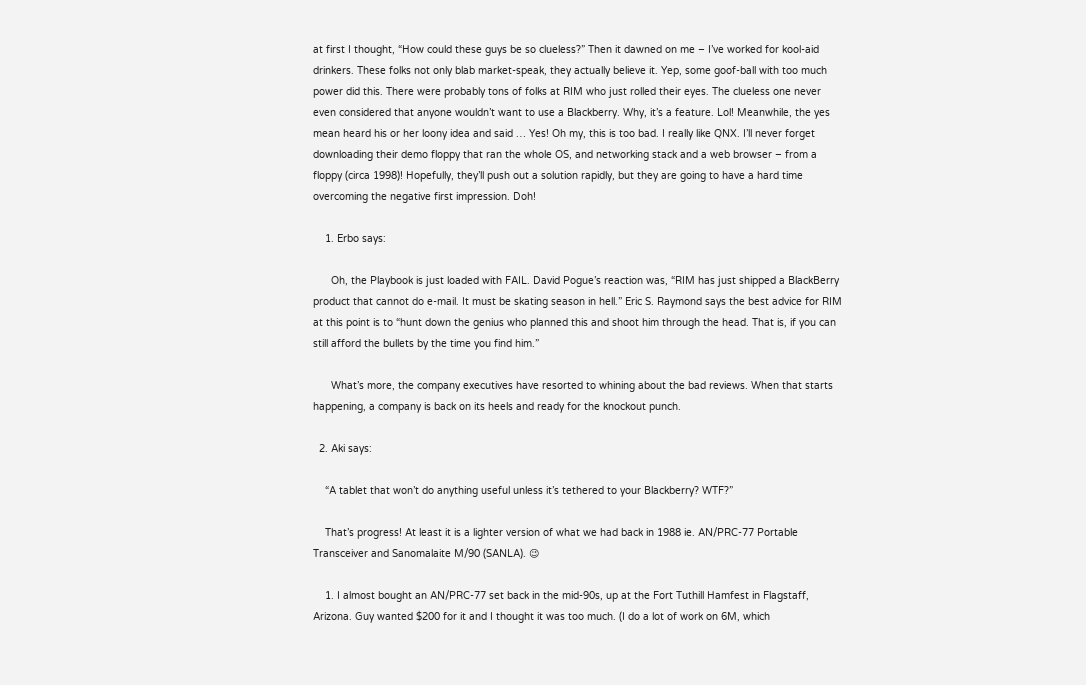at first I thought, “How could these guys be so clueless?” Then it dawned on me – I’ve worked for kool-aid drinkers. These folks not only blab market-speak, they actually believe it. Yep, some goof-ball with too much power did this. There were probably tons of folks at RIM who just rolled their eyes. The clueless one never even considered that anyone wouldn’t want to use a Blackberry. Why, it’s a feature. Lol! Meanwhile, the yes mean heard his or her loony idea and said … Yes! Oh my, this is too bad. I really like QNX. I’ll never forget downloading their demo floppy that ran the whole OS, and networking stack and a web browser – from a floppy (circa 1998)! Hopefully, they’ll push out a solution rapidly, but they are going to have a hard time overcoming the negative first impression. Doh!

    1. Erbo says:

      Oh, the Playbook is just loaded with FAIL. David Pogue’s reaction was, “RIM has just shipped a BlackBerry product that cannot do e-mail. It must be skating season in hell.” Eric S. Raymond says the best advice for RIM at this point is to “hunt down the genius who planned this and shoot him through the head. That is, if you can still afford the bullets by the time you find him.”

      What’s more, the company executives have resorted to whining about the bad reviews. When that starts happening, a company is back on its heels and ready for the knockout punch.

  2. Aki says:

    “A tablet that won’t do anything useful unless it’s tethered to your Blackberry? WTF?”

    That’s progress! At least it is a lighter version of what we had back in 1988 ie. AN/PRC-77 Portable Transceiver and Sanomalaite M/90 (SANLA). 😉

    1. I almost bought an AN/PRC-77 set back in the mid-90s, up at the Fort Tuthill Hamfest in Flagstaff, Arizona. Guy wanted $200 for it and I thought it was too much. (I do a lot of work on 6M, which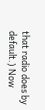that radio does by default.) Now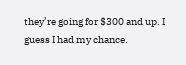they’re going for $300 and up. I guess I had my chance.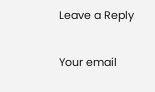Leave a Reply

Your email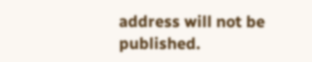address will not be published.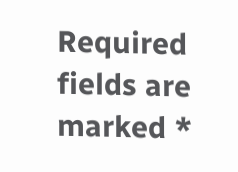Required fields are marked *